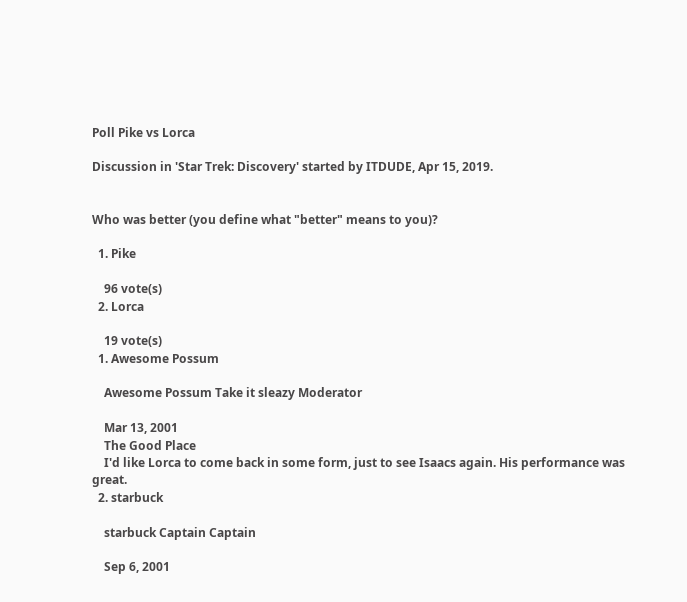Poll Pike vs Lorca

Discussion in 'Star Trek: Discovery' started by ITDUDE, Apr 15, 2019.


Who was better (you define what "better" means to you)?

  1. Pike

    96 vote(s)
  2. Lorca

    19 vote(s)
  1. Awesome Possum

    Awesome Possum Take it sleazy Moderator

    Mar 13, 2001
    The Good Place
    I'd like Lorca to come back in some form, just to see Isaacs again. His performance was great.
  2. starbuck

    starbuck Captain Captain

    Sep 6, 2001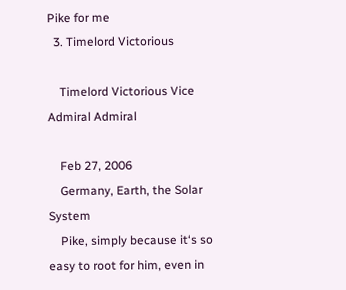Pike for me
  3. Timelord Victorious

    Timelord Victorious Vice Admiral Admiral

    Feb 27, 2006
    Germany, Earth, the Solar System
    Pike, simply because it‘s so easy to root for him, even in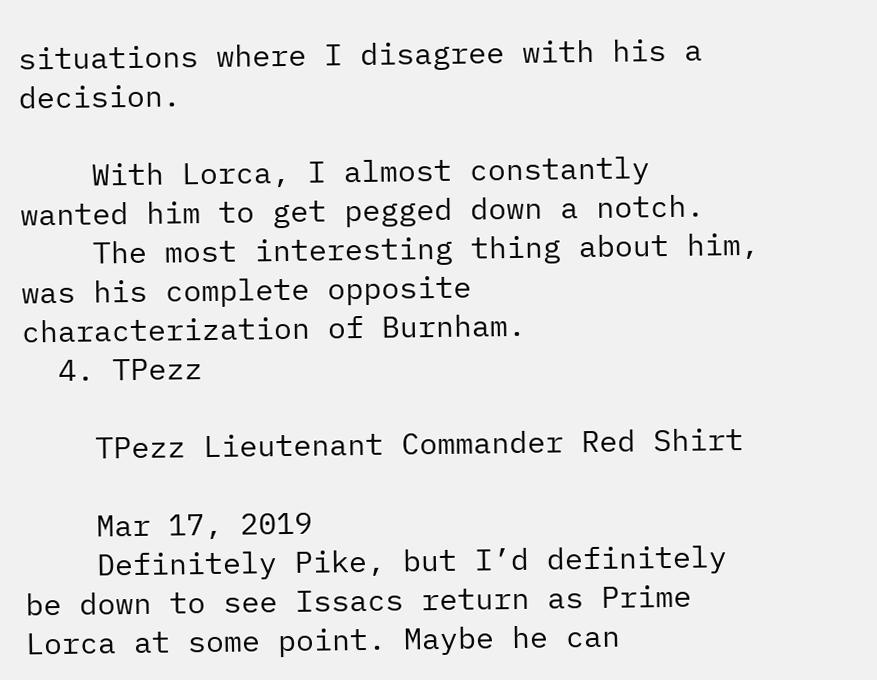situations where I disagree with his a decision.

    With Lorca, I almost constantly wanted him to get pegged down a notch.
    The most interesting thing about him, was his complete opposite characterization of Burnham.
  4. TPezz

    TPezz Lieutenant Commander Red Shirt

    Mar 17, 2019
    Definitely Pike, but I’d definitely be down to see Issacs return as Prime Lorca at some point. Maybe he can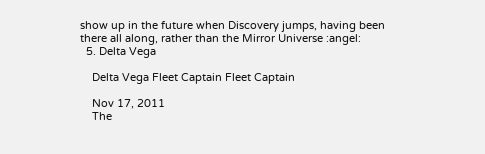show up in the future when Discovery jumps, having been there all along, rather than the Mirror Universe :angel:
  5. Delta Vega

    Delta Vega Fleet Captain Fleet Captain

    Nov 17, 2011
    The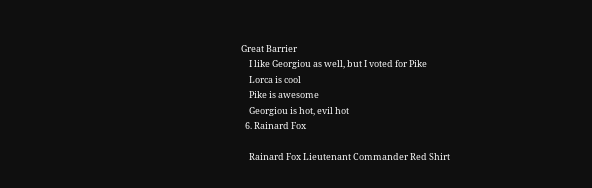Great Barrier
    I like Georgiou as well, but I voted for Pike
    Lorca is cool
    Pike is awesome
    Georgiou is hot, evil hot
  6. Rainard Fox

    Rainard Fox Lieutenant Commander Red Shirt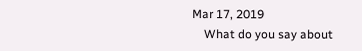Mar 17, 2019
    What do you say about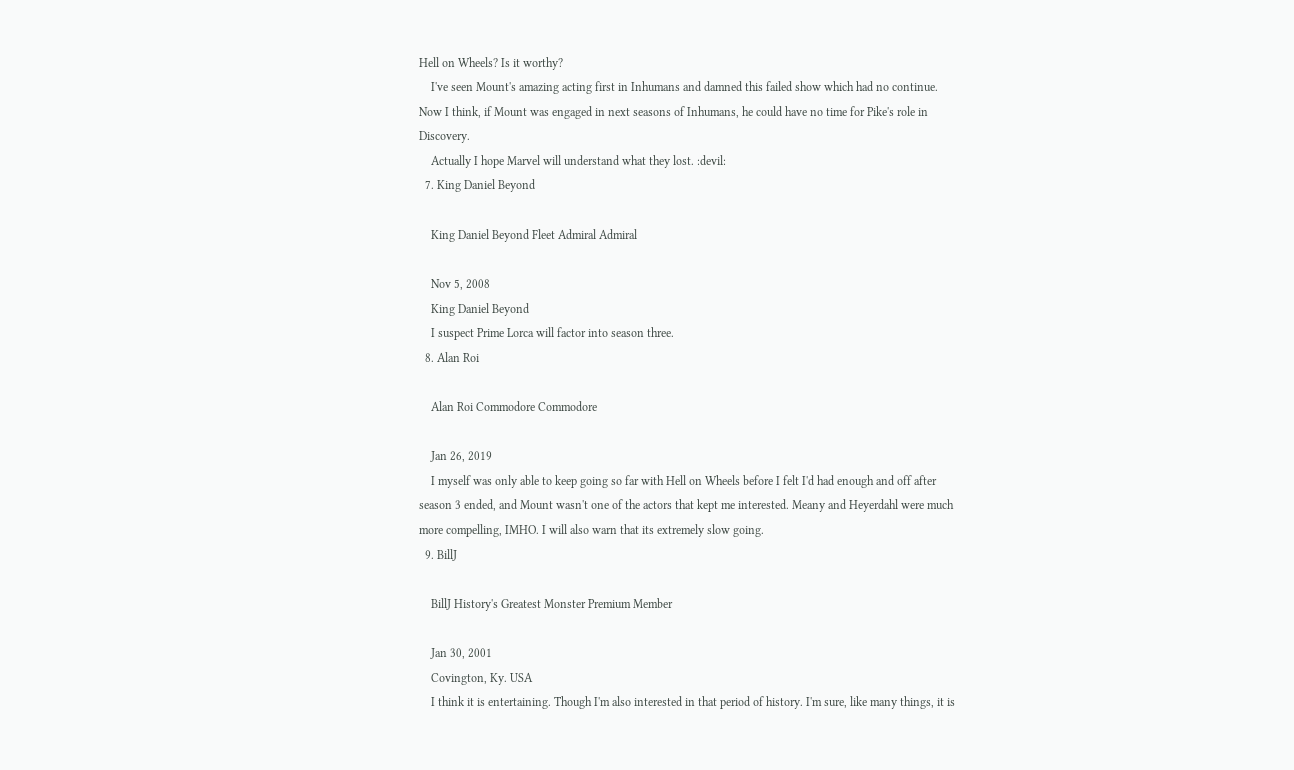Hell on Wheels? Is it worthy?
    I've seen Mount's amazing acting first in Inhumans and damned this failed show which had no continue. Now I think, if Mount was engaged in next seasons of Inhumans, he could have no time for Pike's role in Discovery.
    Actually I hope Marvel will understand what they lost. :devil:
  7. King Daniel Beyond

    King Daniel Beyond Fleet Admiral Admiral

    Nov 5, 2008
    King Daniel Beyond
    I suspect Prime Lorca will factor into season three.
  8. Alan Roi

    Alan Roi Commodore Commodore

    Jan 26, 2019
    I myself was only able to keep going so far with Hell on Wheels before I felt I'd had enough and off after season 3 ended, and Mount wasn't one of the actors that kept me interested. Meany and Heyerdahl were much more compelling, IMHO. I will also warn that its extremely slow going.
  9. BillJ

    BillJ History's Greatest Monster Premium Member

    Jan 30, 2001
    Covington, Ky. USA
    I think it is entertaining. Though I'm also interested in that period of history. I'm sure, like many things, it is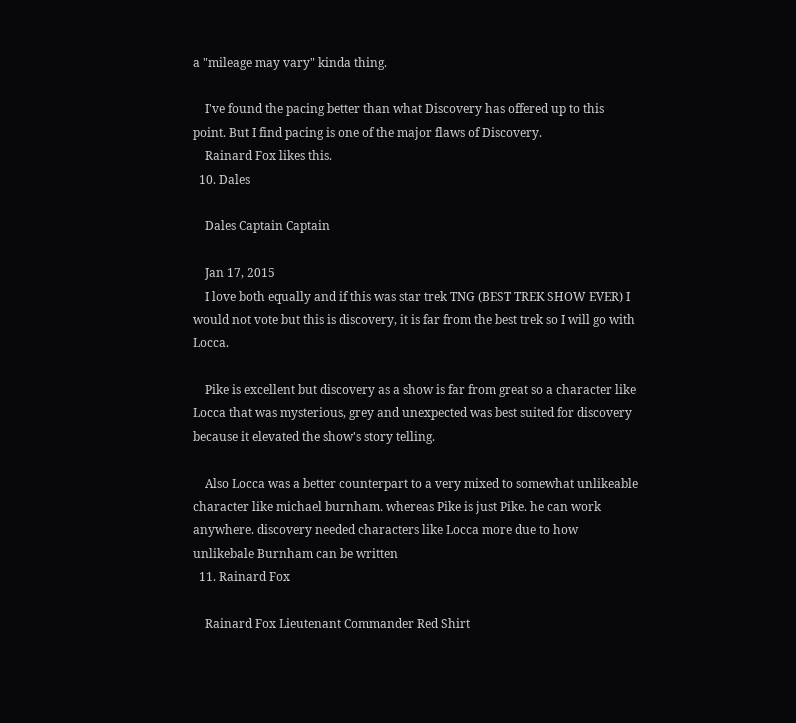a "mileage may vary" kinda thing.

    I've found the pacing better than what Discovery has offered up to this point. But I find pacing is one of the major flaws of Discovery.
    Rainard Fox likes this.
  10. Dales

    Dales Captain Captain

    Jan 17, 2015
    I love both equally and if this was star trek TNG (BEST TREK SHOW EVER) I would not vote but this is discovery, it is far from the best trek so I will go with Locca.

    Pike is excellent but discovery as a show is far from great so a character like Locca that was mysterious, grey and unexpected was best suited for discovery because it elevated the show's story telling.

    Also Locca was a better counterpart to a very mixed to somewhat unlikeable character like michael burnham. whereas Pike is just Pike. he can work anywhere. discovery needed characters like Locca more due to how unlikebale Burnham can be written
  11. Rainard Fox

    Rainard Fox Lieutenant Commander Red Shirt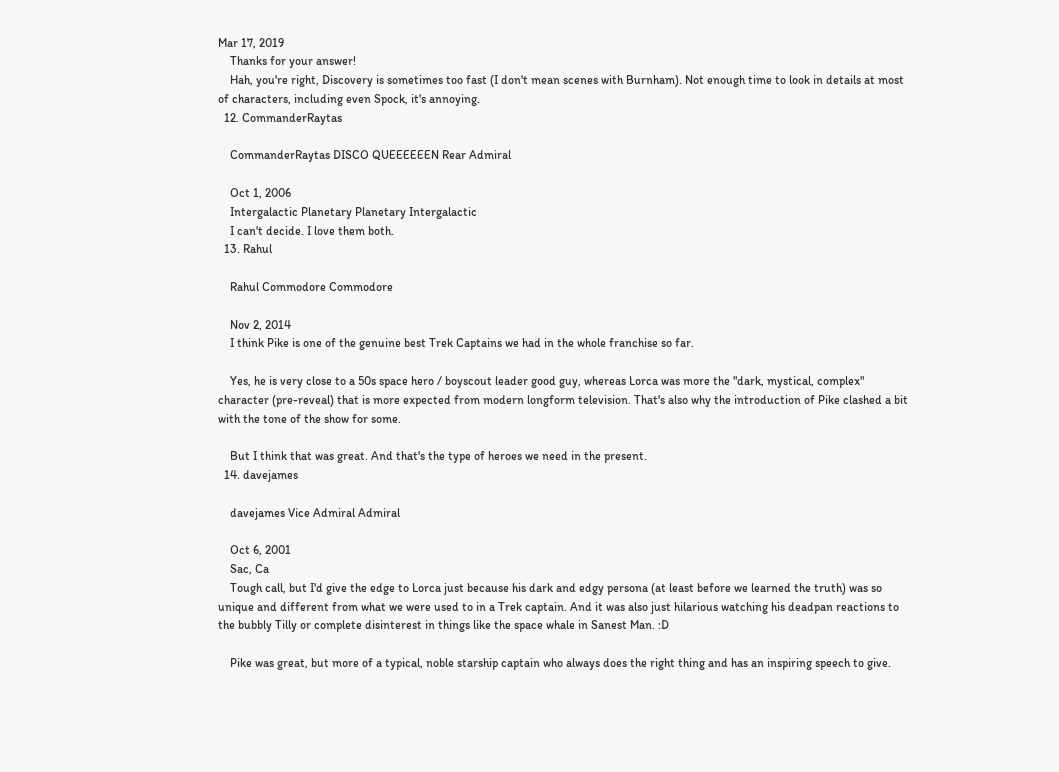Mar 17, 2019
    Thanks for your answer!
    Hah, you're right, Discovery is sometimes too fast (I don't mean scenes with Burnham). Not enough time to look in details at most of characters, including even Spock, it's annoying.
  12. CommanderRaytas

    CommanderRaytas DISCO QUEEEEEEN Rear Admiral

    Oct 1, 2006
    Intergalactic Planetary Planetary Intergalactic
    I can't decide. I love them both.
  13. Rahul

    Rahul Commodore Commodore

    Nov 2, 2014
    I think Pike is one of the genuine best Trek Captains we had in the whole franchise so far.

    Yes, he is very close to a 50s space hero / boyscout leader good guy, whereas Lorca was more the "dark, mystical, complex" character (pre-reveal) that is more expected from modern longform television. That's also why the introduction of Pike clashed a bit with the tone of the show for some.

    But I think that was great. And that's the type of heroes we need in the present.
  14. davejames

    davejames Vice Admiral Admiral

    Oct 6, 2001
    Sac, Ca
    Tough call, but I'd give the edge to Lorca just because his dark and edgy persona (at least before we learned the truth) was so unique and different from what we were used to in a Trek captain. And it was also just hilarious watching his deadpan reactions to the bubbly Tilly or complete disinterest in things like the space whale in Sanest Man. :D

    Pike was great, but more of a typical, noble starship captain who always does the right thing and has an inspiring speech to give.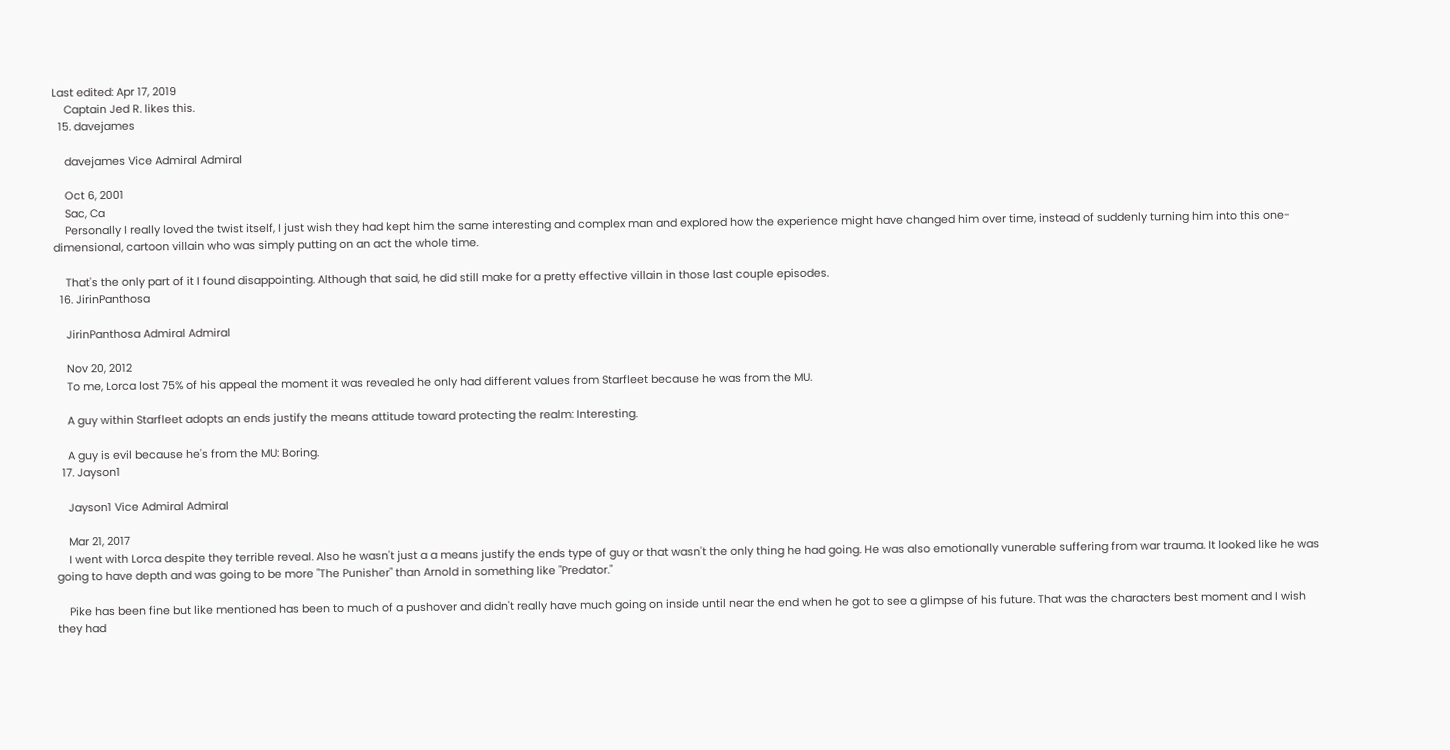Last edited: Apr 17, 2019
    Captain Jed R. likes this.
  15. davejames

    davejames Vice Admiral Admiral

    Oct 6, 2001
    Sac, Ca
    Personally I really loved the twist itself, I just wish they had kept him the same interesting and complex man and explored how the experience might have changed him over time, instead of suddenly turning him into this one-dimensional, cartoon villain who was simply putting on an act the whole time.

    That's the only part of it I found disappointing. Although that said, he did still make for a pretty effective villain in those last couple episodes.
  16. JirinPanthosa

    JirinPanthosa Admiral Admiral

    Nov 20, 2012
    To me, Lorca lost 75% of his appeal the moment it was revealed he only had different values from Starfleet because he was from the MU.

    A guy within Starfleet adopts an ends justify the means attitude toward protecting the realm: Interesting.

    A guy is evil because he's from the MU: Boring.
  17. Jayson1

    Jayson1 Vice Admiral Admiral

    Mar 21, 2017
    I went with Lorca despite they terrible reveal. Also he wasn't just a a means justify the ends type of guy or that wasn't the only thing he had going. He was also emotionally vunerable suffering from war trauma. It looked like he was going to have depth and was going to be more "The Punisher" than Arnold in something like "Predator."

    Pike has been fine but like mentioned has been to much of a pushover and didn't really have much going on inside until near the end when he got to see a glimpse of his future. That was the characters best moment and I wish they had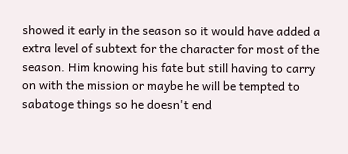showed it early in the season so it would have added a extra level of subtext for the character for most of the season. Him knowing his fate but still having to carry on with the mission or maybe he will be tempted to sabatoge things so he doesn't end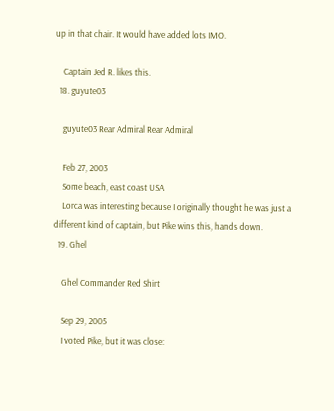up in that chair. It would have added lots IMO.

    Captain Jed R. likes this.
  18. guyute03

    guyute03 Rear Admiral Rear Admiral

    Feb 27, 2003
    Some beach, east coast USA
    Lorca was interesting because I originally thought he was just a different kind of captain, but Pike wins this, hands down.
  19. Ghel

    Ghel Commander Red Shirt

    Sep 29, 2005
    I voted Pike, but it was close: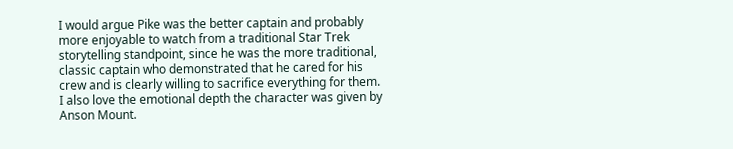I would argue Pike was the better captain and probably more enjoyable to watch from a traditional Star Trek storytelling standpoint, since he was the more traditional, classic captain who demonstrated that he cared for his crew and is clearly willing to sacrifice everything for them. I also love the emotional depth the character was given by Anson Mount.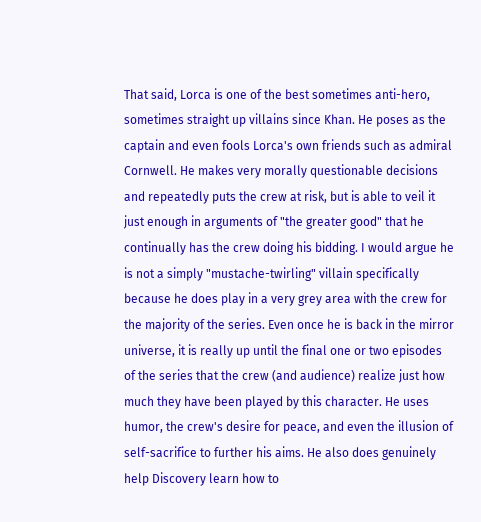That said, Lorca is one of the best sometimes anti-hero, sometimes straight up villains since Khan. He poses as the captain and even fools Lorca's own friends such as admiral Cornwell. He makes very morally questionable decisions and repeatedly puts the crew at risk, but is able to veil it just enough in arguments of "the greater good" that he continually has the crew doing his bidding. I would argue he is not a simply "mustache-twirling" villain specifically because he does play in a very grey area with the crew for the majority of the series. Even once he is back in the mirror universe, it is really up until the final one or two episodes of the series that the crew (and audience) realize just how much they have been played by this character. He uses humor, the crew's desire for peace, and even the illusion of self-sacrifice to further his aims. He also does genuinely help Discovery learn how to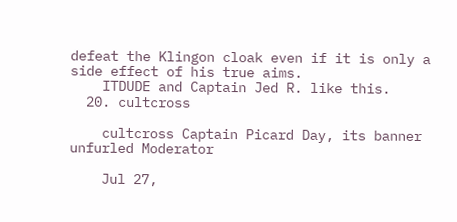defeat the Klingon cloak even if it is only a side effect of his true aims.
    ITDUDE and Captain Jed R. like this.
  20. cultcross

    cultcross Captain Picard Day, its banner unfurled Moderator

    Jul 27,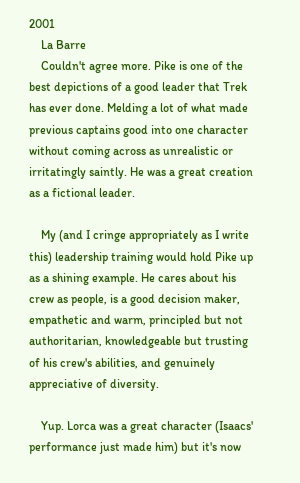2001
    La Barre
    Couldn't agree more. Pike is one of the best depictions of a good leader that Trek has ever done. Melding a lot of what made previous captains good into one character without coming across as unrealistic or irritatingly saintly. He was a great creation as a fictional leader.

    My (and I cringe appropriately as I write this) leadership training would hold Pike up as a shining example. He cares about his crew as people, is a good decision maker, empathetic and warm, principled but not authoritarian, knowledgeable but trusting of his crew's abilities, and genuinely appreciative of diversity.

    Yup. Lorca was a great character (Isaacs' performance just made him) but it's now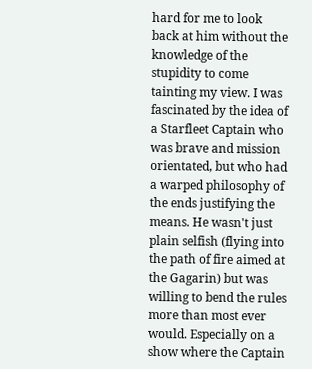hard for me to look back at him without the knowledge of the stupidity to come tainting my view. I was fascinated by the idea of a Starfleet Captain who was brave and mission orientated, but who had a warped philosophy of the ends justifying the means. He wasn't just plain selfish (flying into the path of fire aimed at the Gagarin) but was willing to bend the rules more than most ever would. Especially on a show where the Captain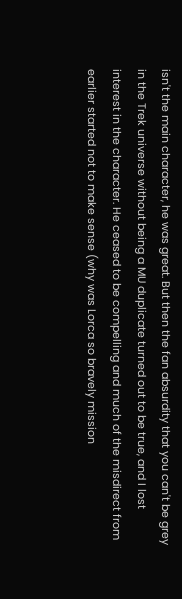isn't the main character, he was great. But then the fan absurdity that you can't be grey in the Trek universe without being a MU duplicate turned out to be true, and I lost interest in the character. He ceased to be compelling and much of the misdirect from earlier started not to make sense (why was Lorca so bravely mission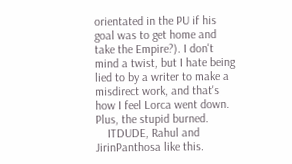orientated in the PU if his goal was to get home and take the Empire?). I don't mind a twist, but I hate being lied to by a writer to make a misdirect work, and that's how I feel Lorca went down. Plus, the stupid burned.
    ITDUDE, Rahul and JirinPanthosa like this.